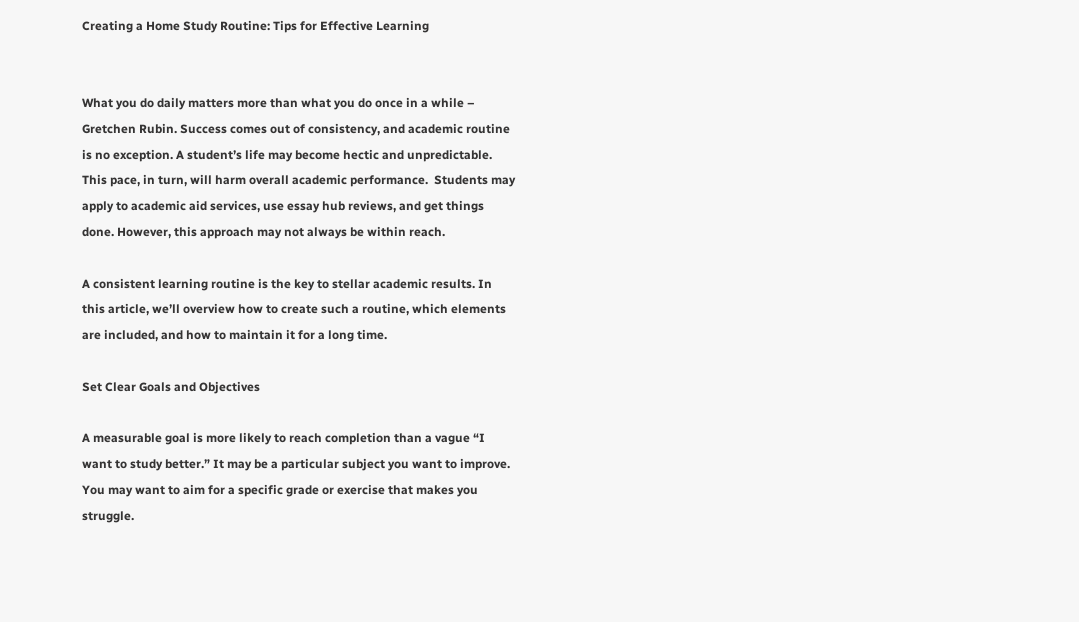Creating a Home Study Routine: Tips for Effective Learning


What you do daily matters more than what you do once in a while – Gretchen Rubin. Success comes out of consistency, and academic routine is no exception. A student’s life may become hectic and unpredictable. This pace, in turn, will harm overall academic performance.  Students may apply to academic aid services, use essay hub reviews, and get things done. However, this approach may not always be within reach.

A consistent learning routine is the key to stellar academic results. In this article, we’ll overview how to create such a routine, which elements are included, and how to maintain it for a long time.

Set Clear Goals and Objectives

A measurable goal is more likely to reach completion than a vague “I want to study better.” It may be a particular subject you want to improve. You may want to aim for a specific grade or exercise that makes you struggle.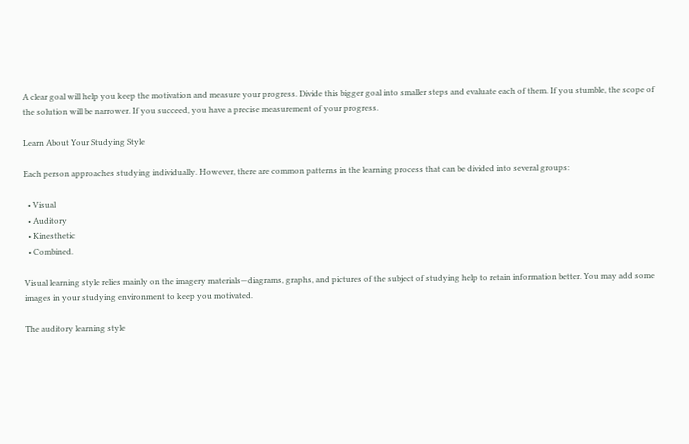A clear goal will help you keep the motivation and measure your progress. Divide this bigger goal into smaller steps and evaluate each of them. If you stumble, the scope of the solution will be narrower. If you succeed, you have a precise measurement of your progress.

Learn About Your Studying Style

Each person approaches studying individually. However, there are common patterns in the learning process that can be divided into several groups:

  • Visual
  • Auditory
  • Kinesthetic
  • Combined.

Visual learning style relies mainly on the imagery materials—diagrams, graphs, and pictures of the subject of studying help to retain information better. You may add some images in your studying environment to keep you motivated.

The auditory learning style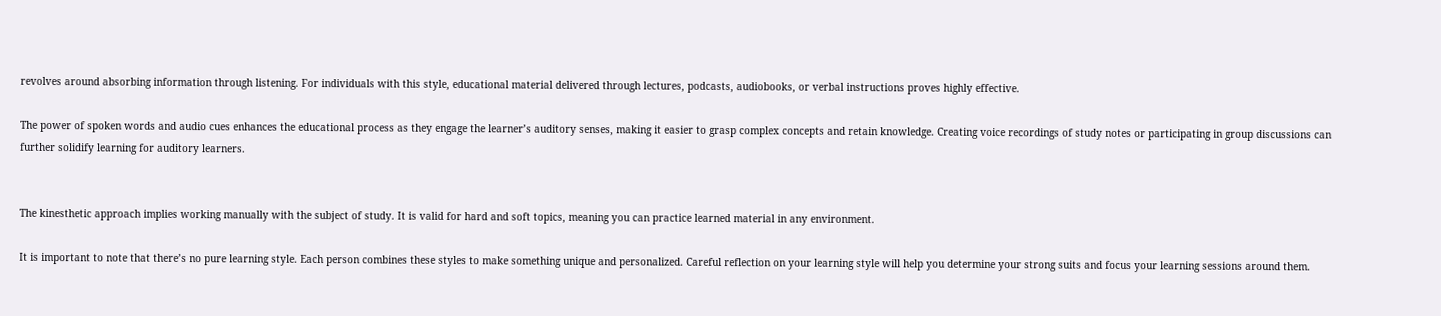revolves around absorbing information through listening. For individuals with this style, educational material delivered through lectures, podcasts, audiobooks, or verbal instructions proves highly effective.

The power of spoken words and audio cues enhances the educational process as they engage the learner’s auditory senses, making it easier to grasp complex concepts and retain knowledge. Creating voice recordings of study notes or participating in group discussions can further solidify learning for auditory learners.


The kinesthetic approach implies working manually with the subject of study. It is valid for hard and soft topics, meaning you can practice learned material in any environment.

It is important to note that there’s no pure learning style. Each person combines these styles to make something unique and personalized. Careful reflection on your learning style will help you determine your strong suits and focus your learning sessions around them.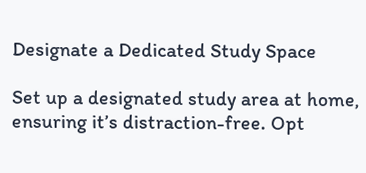Designate a Dedicated Study Space

Set up a designated study area at home, ensuring it’s distraction-free. Opt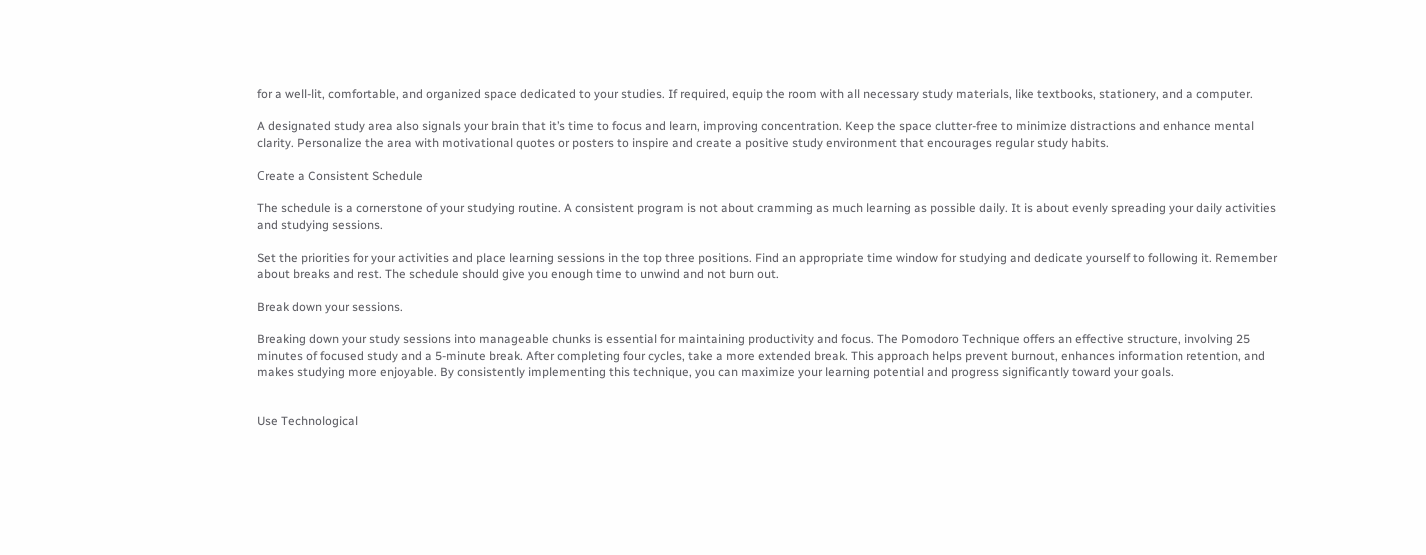for a well-lit, comfortable, and organized space dedicated to your studies. If required, equip the room with all necessary study materials, like textbooks, stationery, and a computer.

A designated study area also signals your brain that it’s time to focus and learn, improving concentration. Keep the space clutter-free to minimize distractions and enhance mental clarity. Personalize the area with motivational quotes or posters to inspire and create a positive study environment that encourages regular study habits.

Сreate a Consistent Schedule

The schedule is a cornerstone of your studying routine. A consistent program is not about cramming as much learning as possible daily. It is about evenly spreading your daily activities and studying sessions.

Set the priorities for your activities and place learning sessions in the top three positions. Find an appropriate time window for studying and dedicate yourself to following it. Remember about breaks and rest. The schedule should give you enough time to unwind and not burn out.

Break down your sessions.

Breaking down your study sessions into manageable chunks is essential for maintaining productivity and focus. The Pomodoro Technique offers an effective structure, involving 25 minutes of focused study and a 5-minute break. After completing four cycles, take a more extended break. This approach helps prevent burnout, enhances information retention, and makes studying more enjoyable. By consistently implementing this technique, you can maximize your learning potential and progress significantly toward your goals.


Use Technological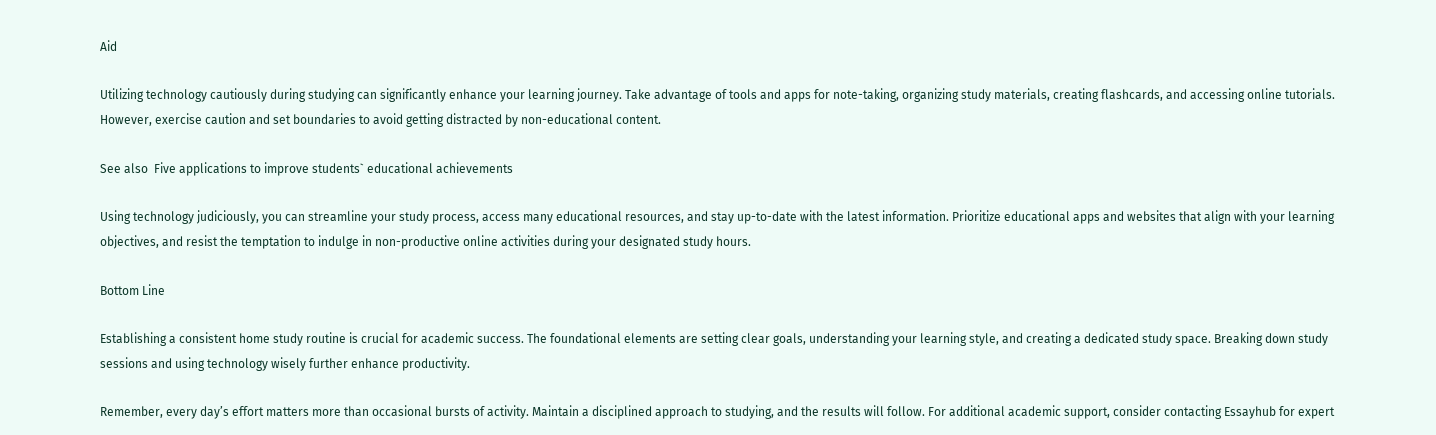Aid

Utilizing technology cautiously during studying can significantly enhance your learning journey. Take advantage of tools and apps for note-taking, organizing study materials, creating flashcards, and accessing online tutorials. However, exercise caution and set boundaries to avoid getting distracted by non-educational content.

See also  Five applications to improve students` educational achievements

Using technology judiciously, you can streamline your study process, access many educational resources, and stay up-to-date with the latest information. Prioritize educational apps and websites that align with your learning objectives, and resist the temptation to indulge in non-productive online activities during your designated study hours.

Bottom Line

Establishing a consistent home study routine is crucial for academic success. The foundational elements are setting clear goals, understanding your learning style, and creating a dedicated study space. Breaking down study sessions and using technology wisely further enhance productivity.

Remember, every day’s effort matters more than occasional bursts of activity. Maintain a disciplined approach to studying, and the results will follow. For additional academic support, consider contacting Essayhub for expert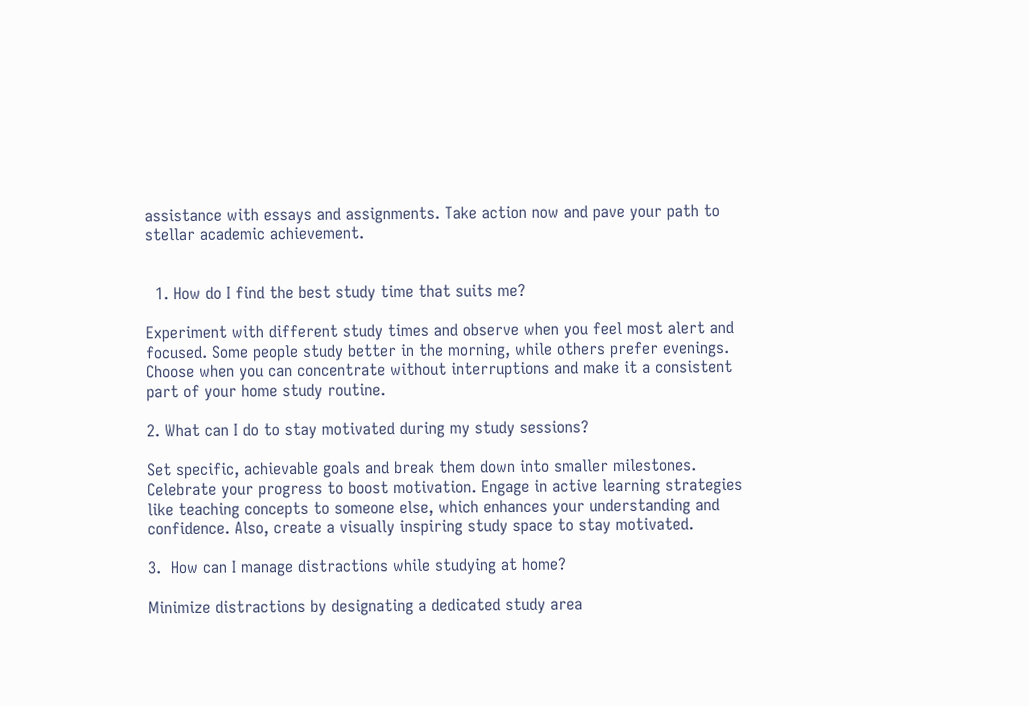assistance with essays and assignments. Take action now and pave your path to stellar academic achievement.


  1. How do I find the best study time that suits me?

Experiment with different study times and observe when you feel most alert and focused. Some people study better in the morning, while others prefer evenings. Choose when you can concentrate without interruptions and make it a consistent part of your home study routine.

2. What can I do to stay motivated during my study sessions?

Set specific, achievable goals and break them down into smaller milestones. Celebrate your progress to boost motivation. Engage in active learning strategies like teaching concepts to someone else, which enhances your understanding and confidence. Also, create a visually inspiring study space to stay motivated.

3.  How can I manage distractions while studying at home?

Minimize distractions by designating a dedicated study area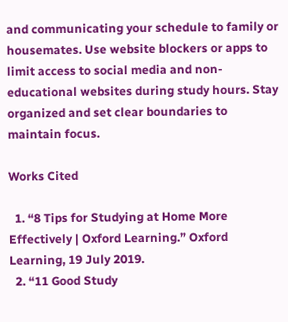and communicating your schedule to family or housemates. Use website blockers or apps to limit access to social media and non-educational websites during study hours. Stay organized and set clear boundaries to maintain focus.

Works Cited

  1. “8 Tips for Studying at Home More Effectively | Oxford Learning.” Oxford Learning, 19 July 2019.
  2. “11 Good Study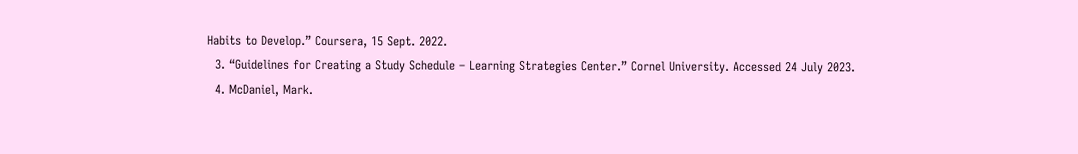Habits to Develop.” Coursera, 15 Sept. 2022.
  3. “Guidelines for Creating a Study Schedule – Learning Strategies Center.” Cornel University. Accessed 24 July 2023.
  4. McDaniel, Mark.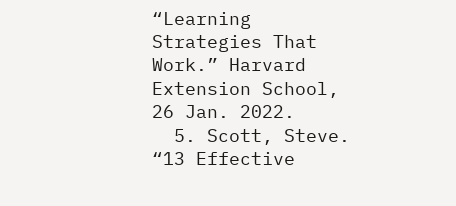“Learning Strategies That Work.” Harvard Extension School, 26 Jan. 2022.
  5. Scott, Steve. “13 Effective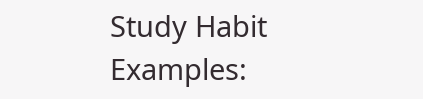Study Habit Examples: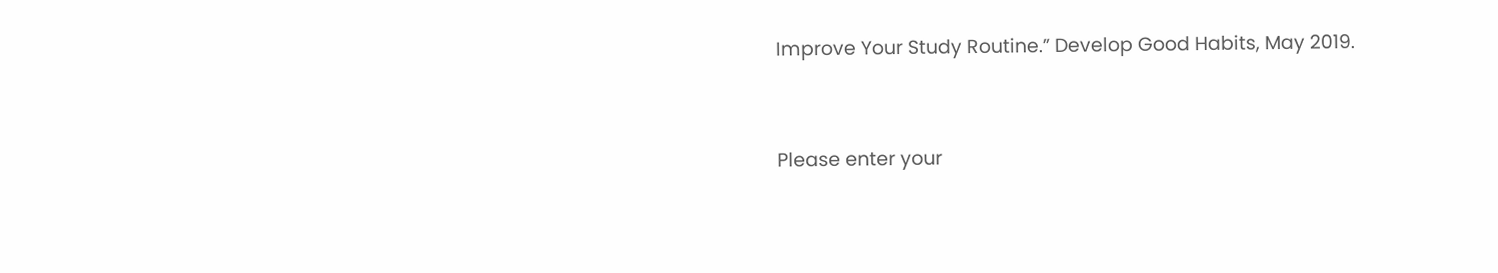Improve Your Study Routine.” Develop Good Habits, May 2019.


Please enter your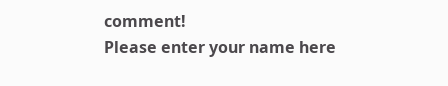comment!
Please enter your name here